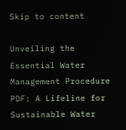Skip to content

Unveiling the Essential Water Management Procedure PDF: A Lifeline for Sustainable Water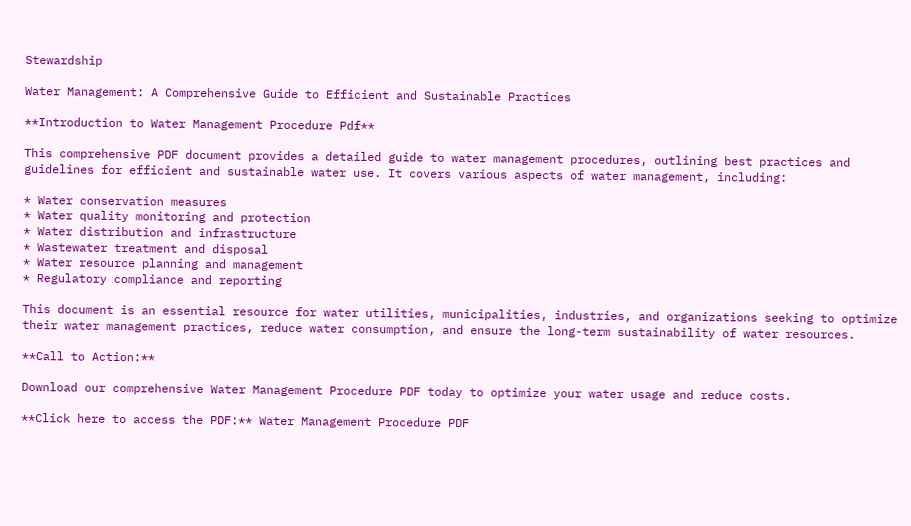Stewardship

Water Management: A Comprehensive Guide to Efficient and Sustainable Practices

**Introduction to Water Management Procedure Pdf**

This comprehensive PDF document provides a detailed guide to water management procedures, outlining best practices and guidelines for efficient and sustainable water use. It covers various aspects of water management, including:

* Water conservation measures
* Water quality monitoring and protection
* Water distribution and infrastructure
* Wastewater treatment and disposal
* Water resource planning and management
* Regulatory compliance and reporting

This document is an essential resource for water utilities, municipalities, industries, and organizations seeking to optimize their water management practices, reduce water consumption, and ensure the long-term sustainability of water resources.

**Call to Action:**

Download our comprehensive Water Management Procedure PDF today to optimize your water usage and reduce costs.

**Click here to access the PDF:** Water Management Procedure PDF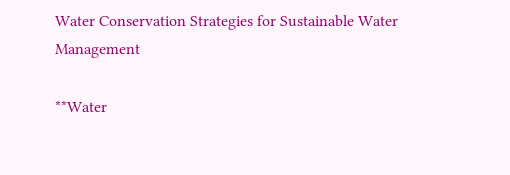Water Conservation Strategies for Sustainable Water Management

**Water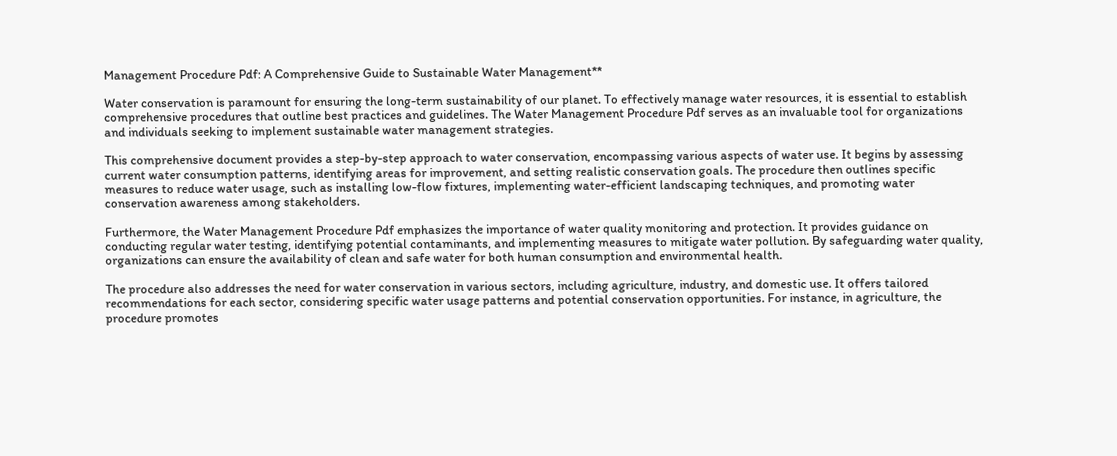Management Procedure Pdf: A Comprehensive Guide to Sustainable Water Management**

Water conservation is paramount for ensuring the long-term sustainability of our planet. To effectively manage water resources, it is essential to establish comprehensive procedures that outline best practices and guidelines. The Water Management Procedure Pdf serves as an invaluable tool for organizations and individuals seeking to implement sustainable water management strategies.

This comprehensive document provides a step-by-step approach to water conservation, encompassing various aspects of water use. It begins by assessing current water consumption patterns, identifying areas for improvement, and setting realistic conservation goals. The procedure then outlines specific measures to reduce water usage, such as installing low-flow fixtures, implementing water-efficient landscaping techniques, and promoting water conservation awareness among stakeholders.

Furthermore, the Water Management Procedure Pdf emphasizes the importance of water quality monitoring and protection. It provides guidance on conducting regular water testing, identifying potential contaminants, and implementing measures to mitigate water pollution. By safeguarding water quality, organizations can ensure the availability of clean and safe water for both human consumption and environmental health.

The procedure also addresses the need for water conservation in various sectors, including agriculture, industry, and domestic use. It offers tailored recommendations for each sector, considering specific water usage patterns and potential conservation opportunities. For instance, in agriculture, the procedure promotes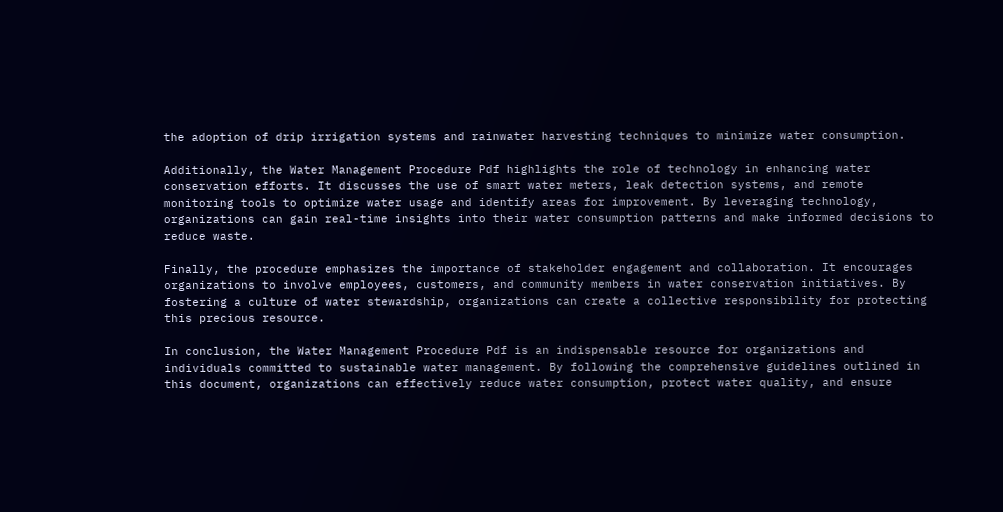the adoption of drip irrigation systems and rainwater harvesting techniques to minimize water consumption.

Additionally, the Water Management Procedure Pdf highlights the role of technology in enhancing water conservation efforts. It discusses the use of smart water meters, leak detection systems, and remote monitoring tools to optimize water usage and identify areas for improvement. By leveraging technology, organizations can gain real-time insights into their water consumption patterns and make informed decisions to reduce waste.

Finally, the procedure emphasizes the importance of stakeholder engagement and collaboration. It encourages organizations to involve employees, customers, and community members in water conservation initiatives. By fostering a culture of water stewardship, organizations can create a collective responsibility for protecting this precious resource.

In conclusion, the Water Management Procedure Pdf is an indispensable resource for organizations and individuals committed to sustainable water management. By following the comprehensive guidelines outlined in this document, organizations can effectively reduce water consumption, protect water quality, and ensure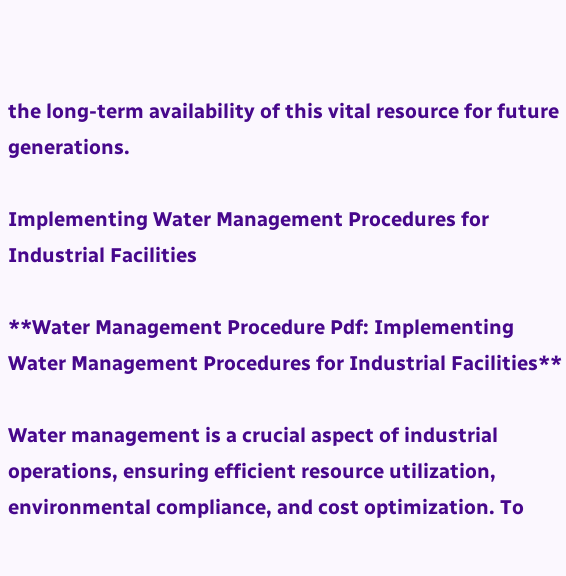the long-term availability of this vital resource for future generations.

Implementing Water Management Procedures for Industrial Facilities

**Water Management Procedure Pdf: Implementing Water Management Procedures for Industrial Facilities**

Water management is a crucial aspect of industrial operations, ensuring efficient resource utilization, environmental compliance, and cost optimization. To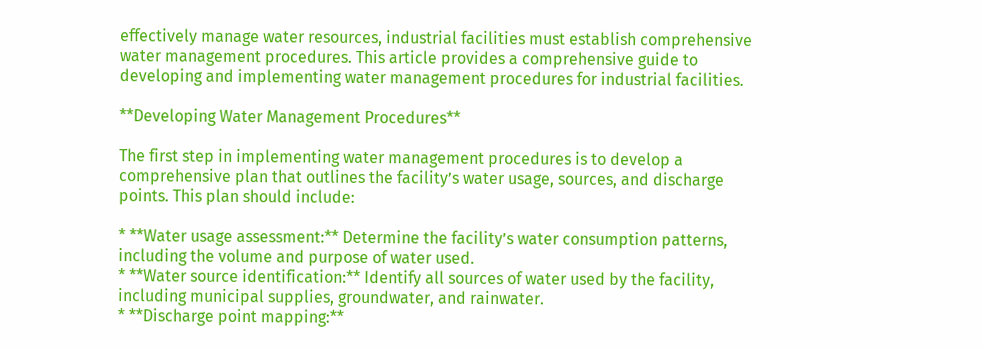effectively manage water resources, industrial facilities must establish comprehensive water management procedures. This article provides a comprehensive guide to developing and implementing water management procedures for industrial facilities.

**Developing Water Management Procedures**

The first step in implementing water management procedures is to develop a comprehensive plan that outlines the facility’s water usage, sources, and discharge points. This plan should include:

* **Water usage assessment:** Determine the facility’s water consumption patterns, including the volume and purpose of water used.
* **Water source identification:** Identify all sources of water used by the facility, including municipal supplies, groundwater, and rainwater.
* **Discharge point mapping:**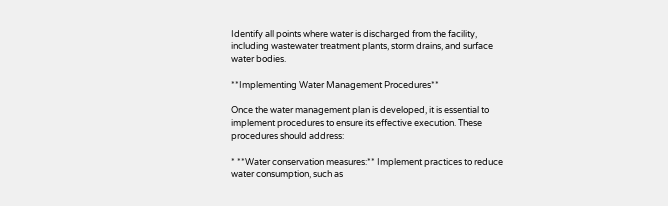Identify all points where water is discharged from the facility, including wastewater treatment plants, storm drains, and surface water bodies.

**Implementing Water Management Procedures**

Once the water management plan is developed, it is essential to implement procedures to ensure its effective execution. These procedures should address:

* **Water conservation measures:** Implement practices to reduce water consumption, such as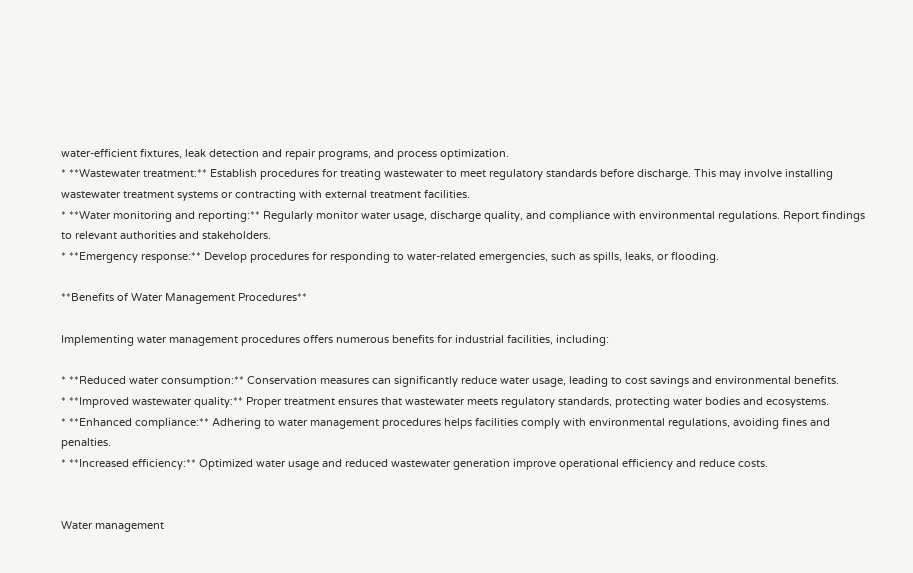water-efficient fixtures, leak detection and repair programs, and process optimization.
* **Wastewater treatment:** Establish procedures for treating wastewater to meet regulatory standards before discharge. This may involve installing wastewater treatment systems or contracting with external treatment facilities.
* **Water monitoring and reporting:** Regularly monitor water usage, discharge quality, and compliance with environmental regulations. Report findings to relevant authorities and stakeholders.
* **Emergency response:** Develop procedures for responding to water-related emergencies, such as spills, leaks, or flooding.

**Benefits of Water Management Procedures**

Implementing water management procedures offers numerous benefits for industrial facilities, including:

* **Reduced water consumption:** Conservation measures can significantly reduce water usage, leading to cost savings and environmental benefits.
* **Improved wastewater quality:** Proper treatment ensures that wastewater meets regulatory standards, protecting water bodies and ecosystems.
* **Enhanced compliance:** Adhering to water management procedures helps facilities comply with environmental regulations, avoiding fines and penalties.
* **Increased efficiency:** Optimized water usage and reduced wastewater generation improve operational efficiency and reduce costs.


Water management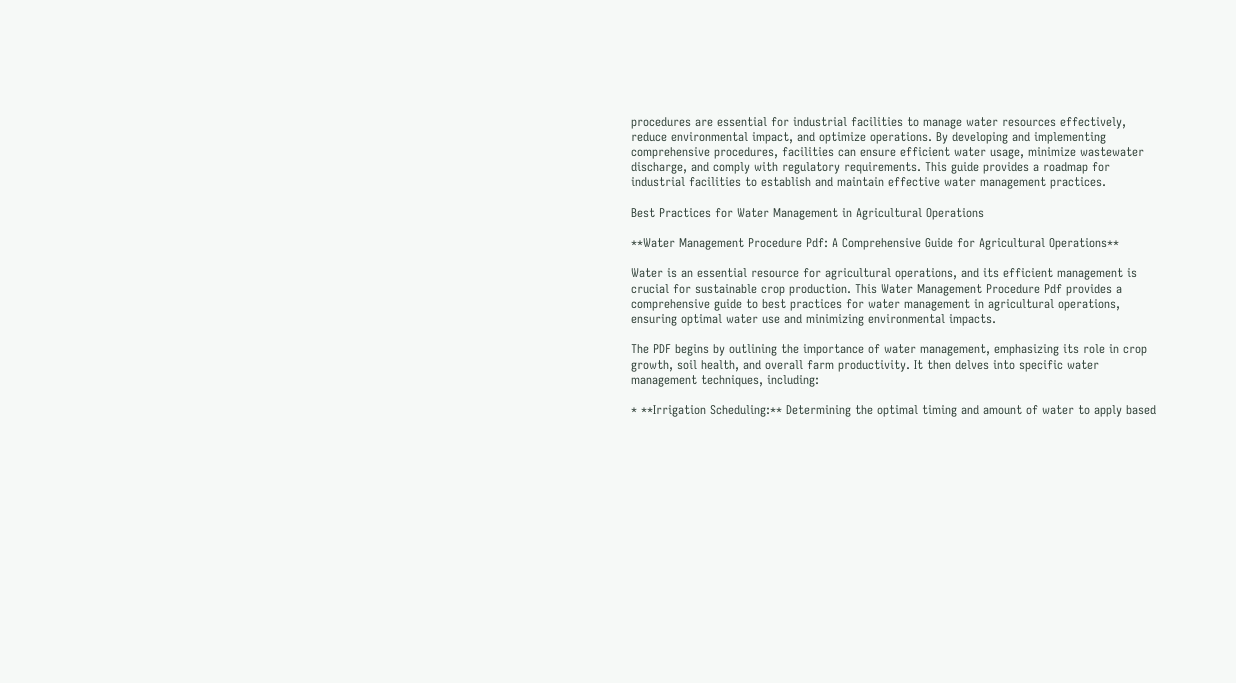procedures are essential for industrial facilities to manage water resources effectively, reduce environmental impact, and optimize operations. By developing and implementing comprehensive procedures, facilities can ensure efficient water usage, minimize wastewater discharge, and comply with regulatory requirements. This guide provides a roadmap for industrial facilities to establish and maintain effective water management practices.

Best Practices for Water Management in Agricultural Operations

**Water Management Procedure Pdf: A Comprehensive Guide for Agricultural Operations**

Water is an essential resource for agricultural operations, and its efficient management is crucial for sustainable crop production. This Water Management Procedure Pdf provides a comprehensive guide to best practices for water management in agricultural operations, ensuring optimal water use and minimizing environmental impacts.

The PDF begins by outlining the importance of water management, emphasizing its role in crop growth, soil health, and overall farm productivity. It then delves into specific water management techniques, including:

* **Irrigation Scheduling:** Determining the optimal timing and amount of water to apply based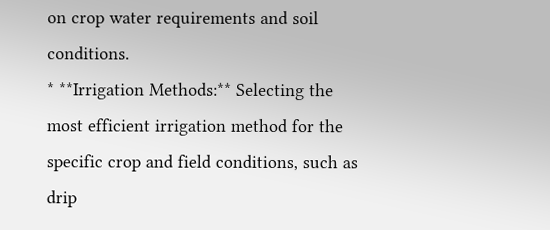on crop water requirements and soil conditions.
* **Irrigation Methods:** Selecting the most efficient irrigation method for the specific crop and field conditions, such as drip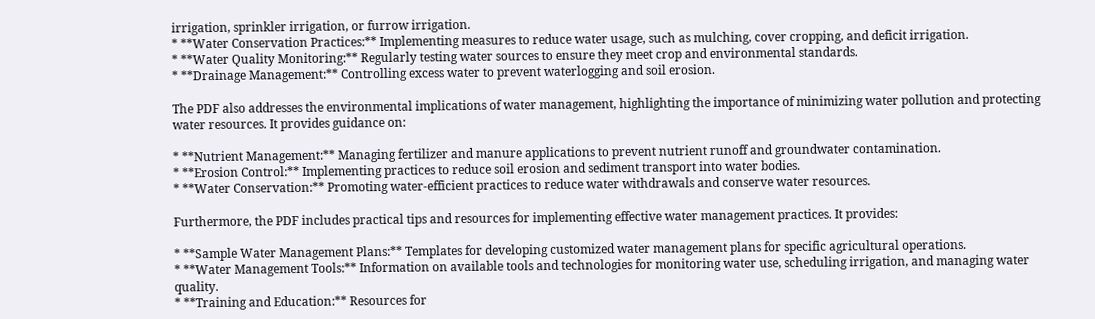irrigation, sprinkler irrigation, or furrow irrigation.
* **Water Conservation Practices:** Implementing measures to reduce water usage, such as mulching, cover cropping, and deficit irrigation.
* **Water Quality Monitoring:** Regularly testing water sources to ensure they meet crop and environmental standards.
* **Drainage Management:** Controlling excess water to prevent waterlogging and soil erosion.

The PDF also addresses the environmental implications of water management, highlighting the importance of minimizing water pollution and protecting water resources. It provides guidance on:

* **Nutrient Management:** Managing fertilizer and manure applications to prevent nutrient runoff and groundwater contamination.
* **Erosion Control:** Implementing practices to reduce soil erosion and sediment transport into water bodies.
* **Water Conservation:** Promoting water-efficient practices to reduce water withdrawals and conserve water resources.

Furthermore, the PDF includes practical tips and resources for implementing effective water management practices. It provides:

* **Sample Water Management Plans:** Templates for developing customized water management plans for specific agricultural operations.
* **Water Management Tools:** Information on available tools and technologies for monitoring water use, scheduling irrigation, and managing water quality.
* **Training and Education:** Resources for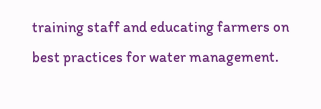training staff and educating farmers on best practices for water management.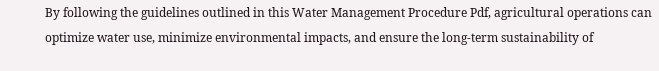By following the guidelines outlined in this Water Management Procedure Pdf, agricultural operations can optimize water use, minimize environmental impacts, and ensure the long-term sustainability of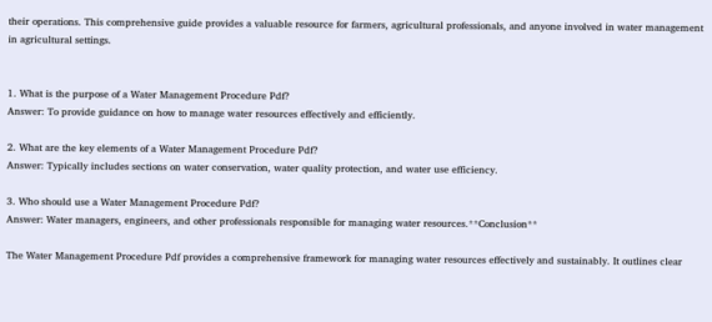their operations. This comprehensive guide provides a valuable resource for farmers, agricultural professionals, and anyone involved in water management in agricultural settings.


1. What is the purpose of a Water Management Procedure Pdf?
Answer: To provide guidance on how to manage water resources effectively and efficiently.

2. What are the key elements of a Water Management Procedure Pdf?
Answer: Typically includes sections on water conservation, water quality protection, and water use efficiency.

3. Who should use a Water Management Procedure Pdf?
Answer: Water managers, engineers, and other professionals responsible for managing water resources.**Conclusion**

The Water Management Procedure Pdf provides a comprehensive framework for managing water resources effectively and sustainably. It outlines clear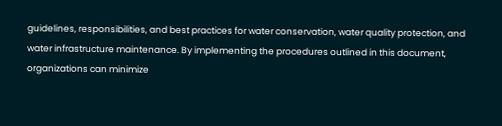guidelines, responsibilities, and best practices for water conservation, water quality protection, and water infrastructure maintenance. By implementing the procedures outlined in this document, organizations can minimize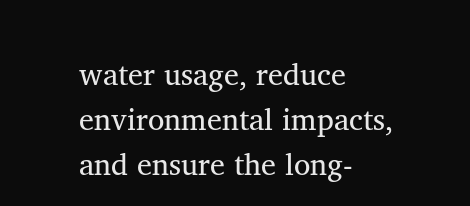water usage, reduce environmental impacts, and ensure the long-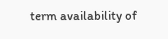term availability of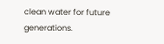clean water for future generations.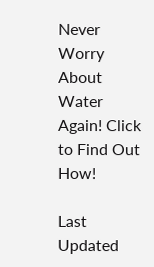Never Worry About Water Again! Click to Find Out How!

Last Updated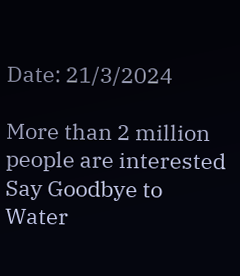Date: 21/3/2024

More than 2 million people are interested
Say Goodbye to Water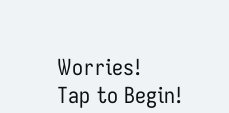Worries!
Tap to Begin!